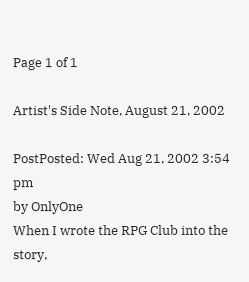Page 1 of 1

Artist's Side Note, August 21, 2002

PostPosted: Wed Aug 21, 2002 3:54 pm
by OnlyOne
When I wrote the RPG Club into the story,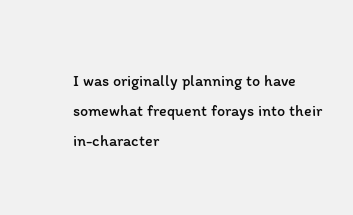I was originally planning to have somewhat frequent forays into their in-character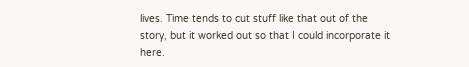lives. Time tends to cut stuff like that out of the story, but it worked out so that I could incorporate it here.